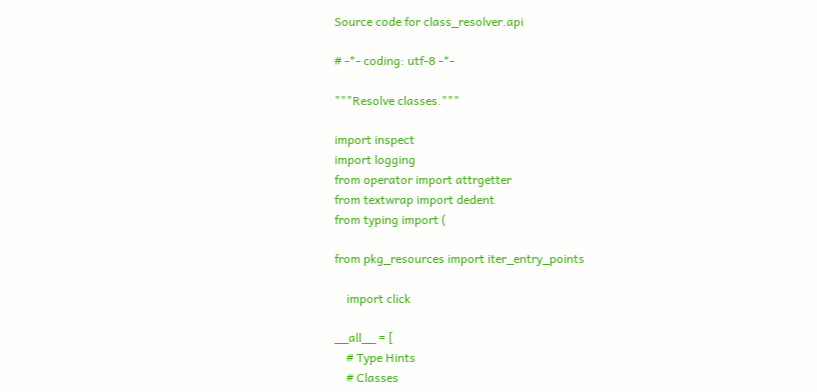Source code for class_resolver.api

# -*- coding: utf-8 -*-

"""Resolve classes."""

import inspect
import logging
from operator import attrgetter
from textwrap import dedent
from typing import (

from pkg_resources import iter_entry_points

    import click

__all__ = [
    # Type Hints
    # Classes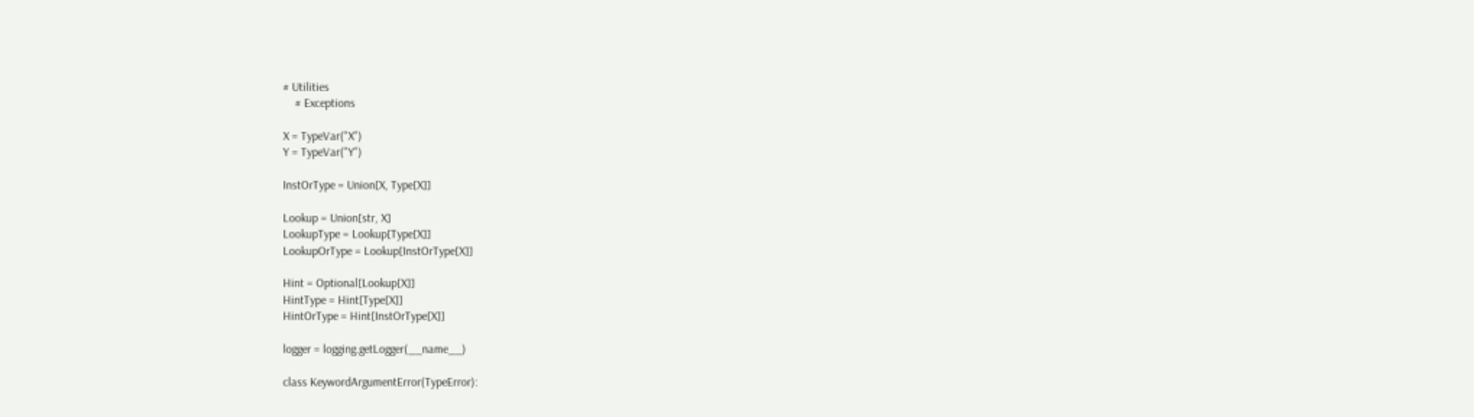# Utilities
    # Exceptions

X = TypeVar("X")
Y = TypeVar("Y")

InstOrType = Union[X, Type[X]]

Lookup = Union[str, X]
LookupType = Lookup[Type[X]]
LookupOrType = Lookup[InstOrType[X]]

Hint = Optional[Lookup[X]]
HintType = Hint[Type[X]]
HintOrType = Hint[InstOrType[X]]

logger = logging.getLogger(__name__)

class KeywordArgumentError(TypeError):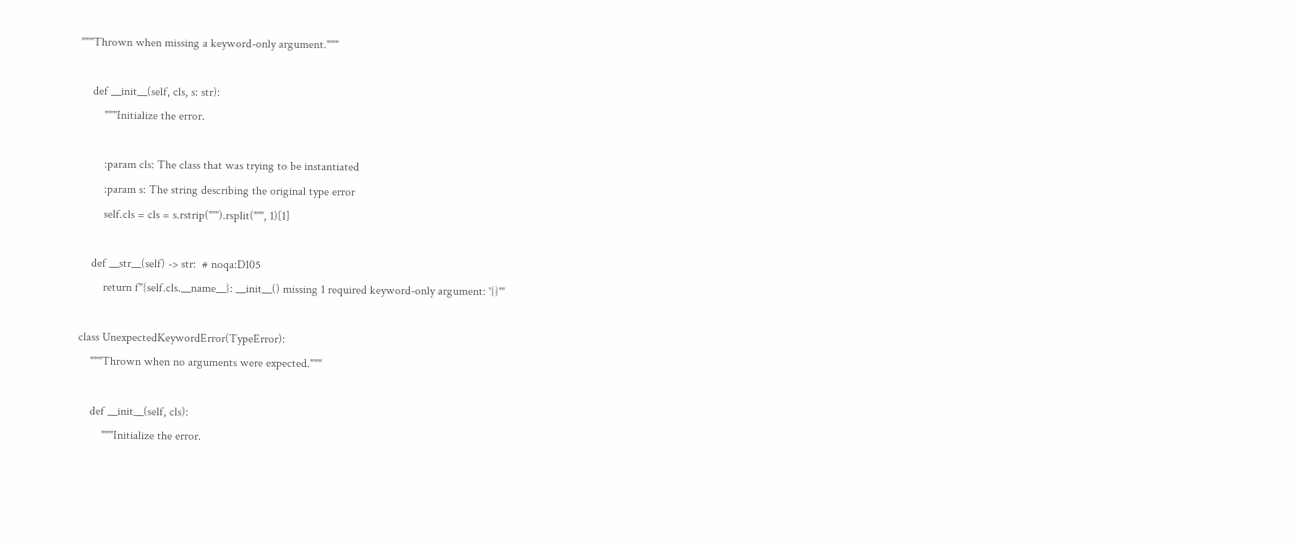"""Thrown when missing a keyword-only argument."""

    def __init__(self, cls, s: str):
        """Initialize the error.

        :param cls: The class that was trying to be instantiated
        :param s: The string describing the original type error
        self.cls = cls = s.rstrip("'").rsplit("'", 1)[1]

    def __str__(self) -> str:  # noqa:D105
        return f"{self.cls.__name__}: __init__() missing 1 required keyword-only argument: '{}'"

class UnexpectedKeywordError(TypeError):
    """Thrown when no arguments were expected."""

    def __init__(self, cls):
        """Initialize the error.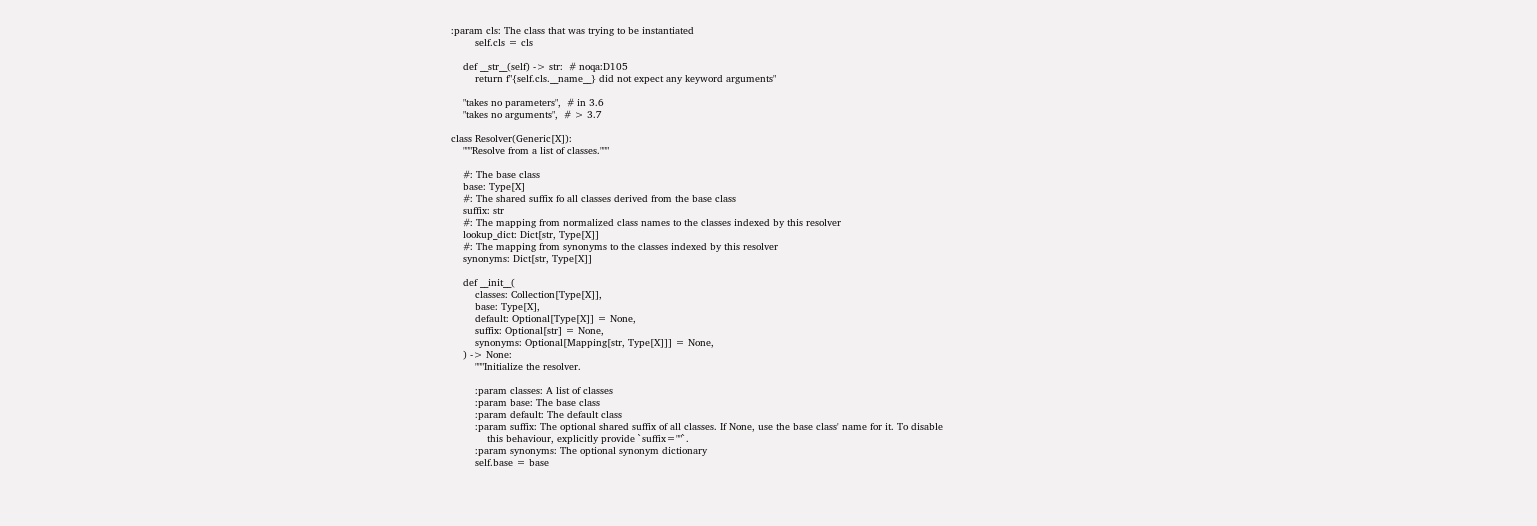:param cls: The class that was trying to be instantiated
        self.cls = cls

    def __str__(self) -> str:  # noqa:D105
        return f"{self.cls.__name__} did not expect any keyword arguments"

    "takes no parameters",  # in 3.6
    "takes no arguments",  # > 3.7

class Resolver(Generic[X]):
    """Resolve from a list of classes."""

    #: The base class
    base: Type[X]
    #: The shared suffix fo all classes derived from the base class
    suffix: str
    #: The mapping from normalized class names to the classes indexed by this resolver
    lookup_dict: Dict[str, Type[X]]
    #: The mapping from synonyms to the classes indexed by this resolver
    synonyms: Dict[str, Type[X]]

    def __init__(
        classes: Collection[Type[X]],
        base: Type[X],
        default: Optional[Type[X]] = None,
        suffix: Optional[str] = None,
        synonyms: Optional[Mapping[str, Type[X]]] = None,
    ) -> None:
        """Initialize the resolver.

        :param classes: A list of classes
        :param base: The base class
        :param default: The default class
        :param suffix: The optional shared suffix of all classes. If None, use the base class' name for it. To disable
            this behaviour, explicitly provide `suffix=""`.
        :param synonyms: The optional synonym dictionary
        self.base = base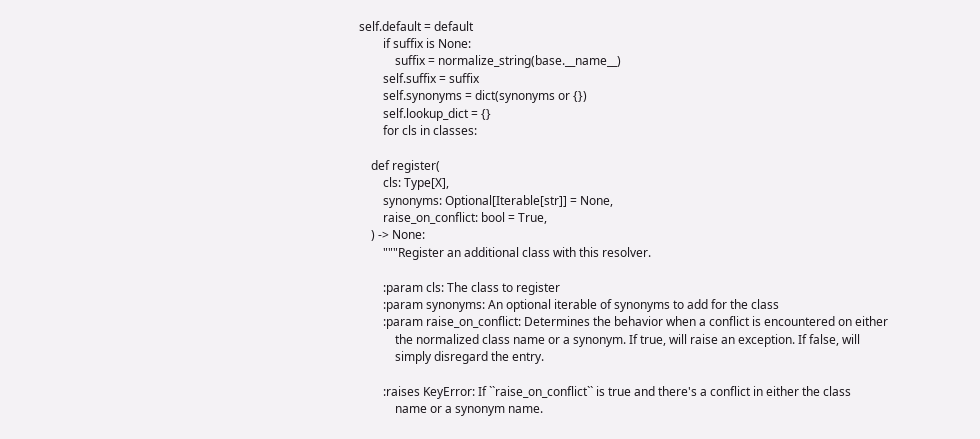self.default = default
        if suffix is None:
            suffix = normalize_string(base.__name__)
        self.suffix = suffix
        self.synonyms = dict(synonyms or {})
        self.lookup_dict = {}
        for cls in classes:

    def register(
        cls: Type[X],
        synonyms: Optional[Iterable[str]] = None,
        raise_on_conflict: bool = True,
    ) -> None:
        """Register an additional class with this resolver.

        :param cls: The class to register
        :param synonyms: An optional iterable of synonyms to add for the class
        :param raise_on_conflict: Determines the behavior when a conflict is encountered on either
            the normalized class name or a synonym. If true, will raise an exception. If false, will
            simply disregard the entry.

        :raises KeyError: If ``raise_on_conflict`` is true and there's a conflict in either the class
            name or a synonym name.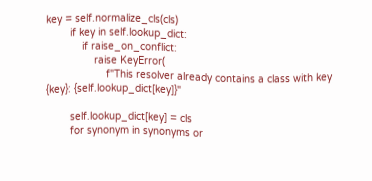key = self.normalize_cls(cls)
        if key in self.lookup_dict:
            if raise_on_conflict:
                raise KeyError(
                    f"This resolver already contains a class with key {key}: {self.lookup_dict[key]}"

        self.lookup_dict[key] = cls
        for synonym in synonyms or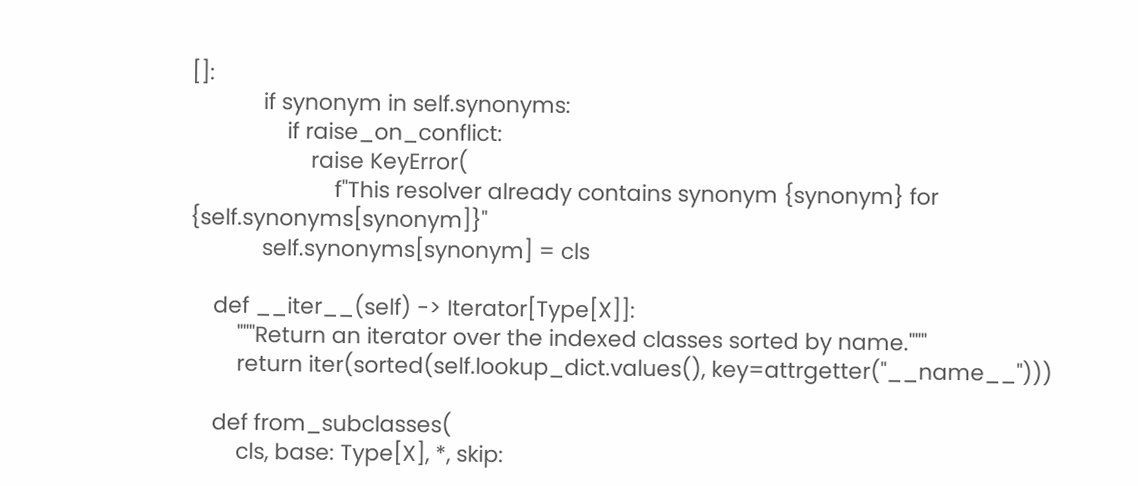[]:
            if synonym in self.synonyms:
                if raise_on_conflict:
                    raise KeyError(
                        f"This resolver already contains synonym {synonym} for {self.synonyms[synonym]}"
            self.synonyms[synonym] = cls

    def __iter__(self) -> Iterator[Type[X]]:
        """Return an iterator over the indexed classes sorted by name."""
        return iter(sorted(self.lookup_dict.values(), key=attrgetter("__name__")))

    def from_subclasses(
        cls, base: Type[X], *, skip: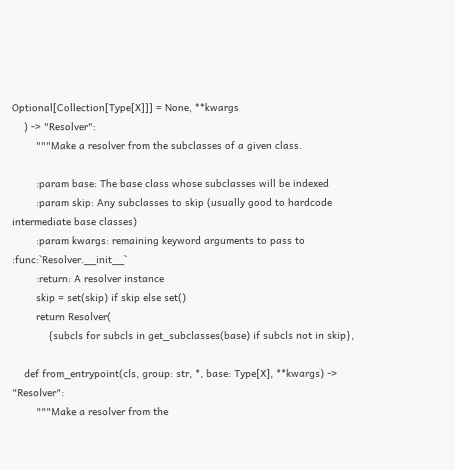Optional[Collection[Type[X]]] = None, **kwargs
    ) -> "Resolver":
        """Make a resolver from the subclasses of a given class.

        :param base: The base class whose subclasses will be indexed
        :param skip: Any subclasses to skip (usually good to hardcode intermediate base classes)
        :param kwargs: remaining keyword arguments to pass to :func:`Resolver.__init__`
        :return: A resolver instance
        skip = set(skip) if skip else set()
        return Resolver(
            {subcls for subcls in get_subclasses(base) if subcls not in skip},

    def from_entrypoint(cls, group: str, *, base: Type[X], **kwargs) -> "Resolver":
        """Make a resolver from the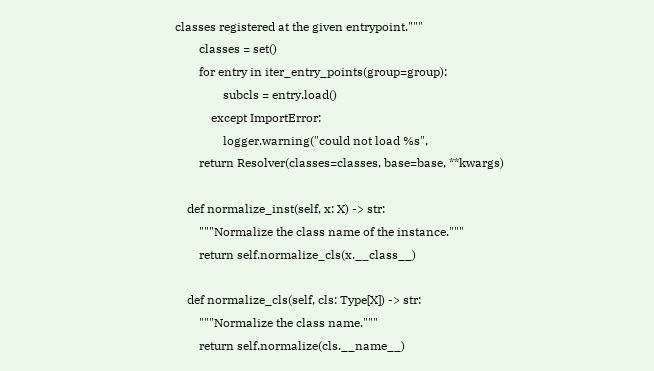classes registered at the given entrypoint."""
        classes = set()
        for entry in iter_entry_points(group=group):
                subcls = entry.load()
            except ImportError:
                logger.warning("could not load %s",
        return Resolver(classes=classes, base=base, **kwargs)

    def normalize_inst(self, x: X) -> str:
        """Normalize the class name of the instance."""
        return self.normalize_cls(x.__class__)

    def normalize_cls(self, cls: Type[X]) -> str:
        """Normalize the class name."""
        return self.normalize(cls.__name__)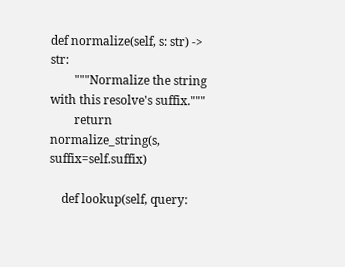def normalize(self, s: str) -> str:
        """Normalize the string with this resolve's suffix."""
        return normalize_string(s, suffix=self.suffix)

    def lookup(self, query: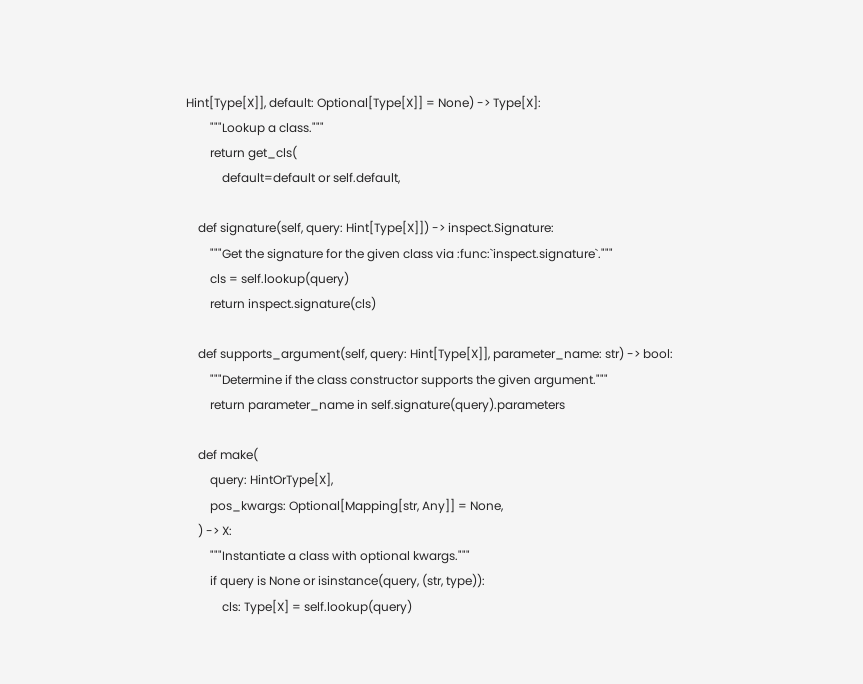Hint[Type[X]], default: Optional[Type[X]] = None) -> Type[X]:
        """Lookup a class."""
        return get_cls(
            default=default or self.default,

    def signature(self, query: Hint[Type[X]]) -> inspect.Signature:
        """Get the signature for the given class via :func:`inspect.signature`."""
        cls = self.lookup(query)
        return inspect.signature(cls)

    def supports_argument(self, query: Hint[Type[X]], parameter_name: str) -> bool:
        """Determine if the class constructor supports the given argument."""
        return parameter_name in self.signature(query).parameters

    def make(
        query: HintOrType[X],
        pos_kwargs: Optional[Mapping[str, Any]] = None,
    ) -> X:
        """Instantiate a class with optional kwargs."""
        if query is None or isinstance(query, (str, type)):
            cls: Type[X] = self.lookup(query)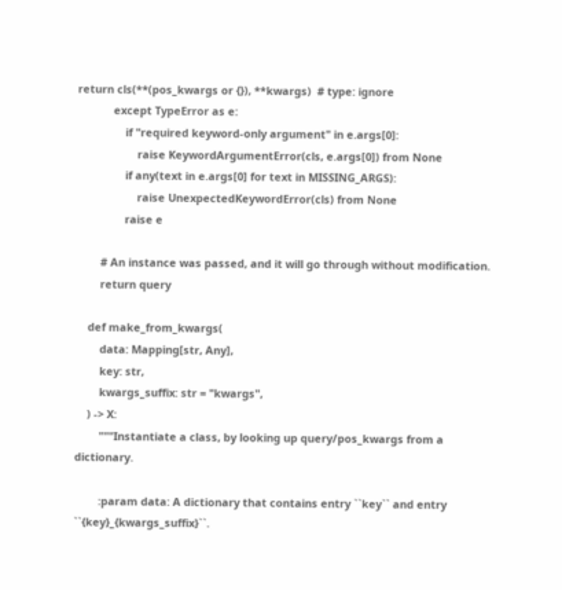return cls(**(pos_kwargs or {}), **kwargs)  # type: ignore
            except TypeError as e:
                if "required keyword-only argument" in e.args[0]:
                    raise KeywordArgumentError(cls, e.args[0]) from None
                if any(text in e.args[0] for text in MISSING_ARGS):
                    raise UnexpectedKeywordError(cls) from None
                raise e

        # An instance was passed, and it will go through without modification.
        return query

    def make_from_kwargs(
        data: Mapping[str, Any],
        key: str,
        kwargs_suffix: str = "kwargs",
    ) -> X:
        """Instantiate a class, by looking up query/pos_kwargs from a dictionary.

        :param data: A dictionary that contains entry ``key`` and entry ``{key}_{kwargs_suffix}``.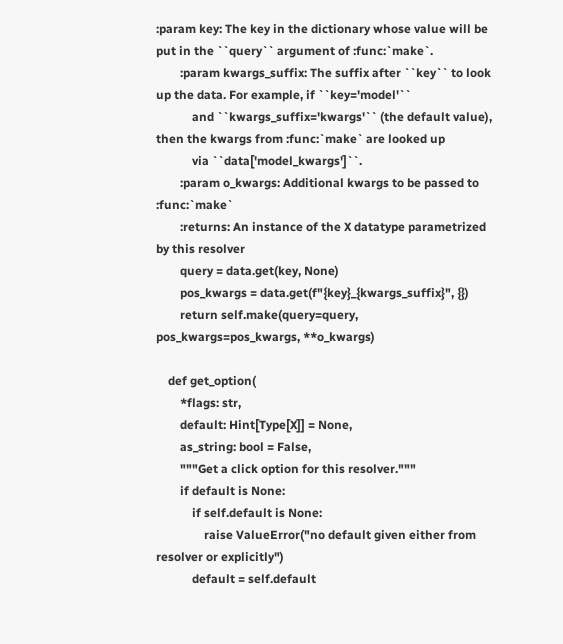:param key: The key in the dictionary whose value will be put in the ``query`` argument of :func:`make`.
        :param kwargs_suffix: The suffix after ``key`` to look up the data. For example, if ``key='model'``
            and ``kwargs_suffix='kwargs'`` (the default value), then the kwargs from :func:`make` are looked up
            via ``data['model_kwargs']``.
        :param o_kwargs: Additional kwargs to be passed to :func:`make`
        :returns: An instance of the X datatype parametrized by this resolver
        query = data.get(key, None)
        pos_kwargs = data.get(f"{key}_{kwargs_suffix}", {})
        return self.make(query=query, pos_kwargs=pos_kwargs, **o_kwargs)

    def get_option(
        *flags: str,
        default: Hint[Type[X]] = None,
        as_string: bool = False,
        """Get a click option for this resolver."""
        if default is None:
            if self.default is None:
                raise ValueError("no default given either from resolver or explicitly")
            default = self.default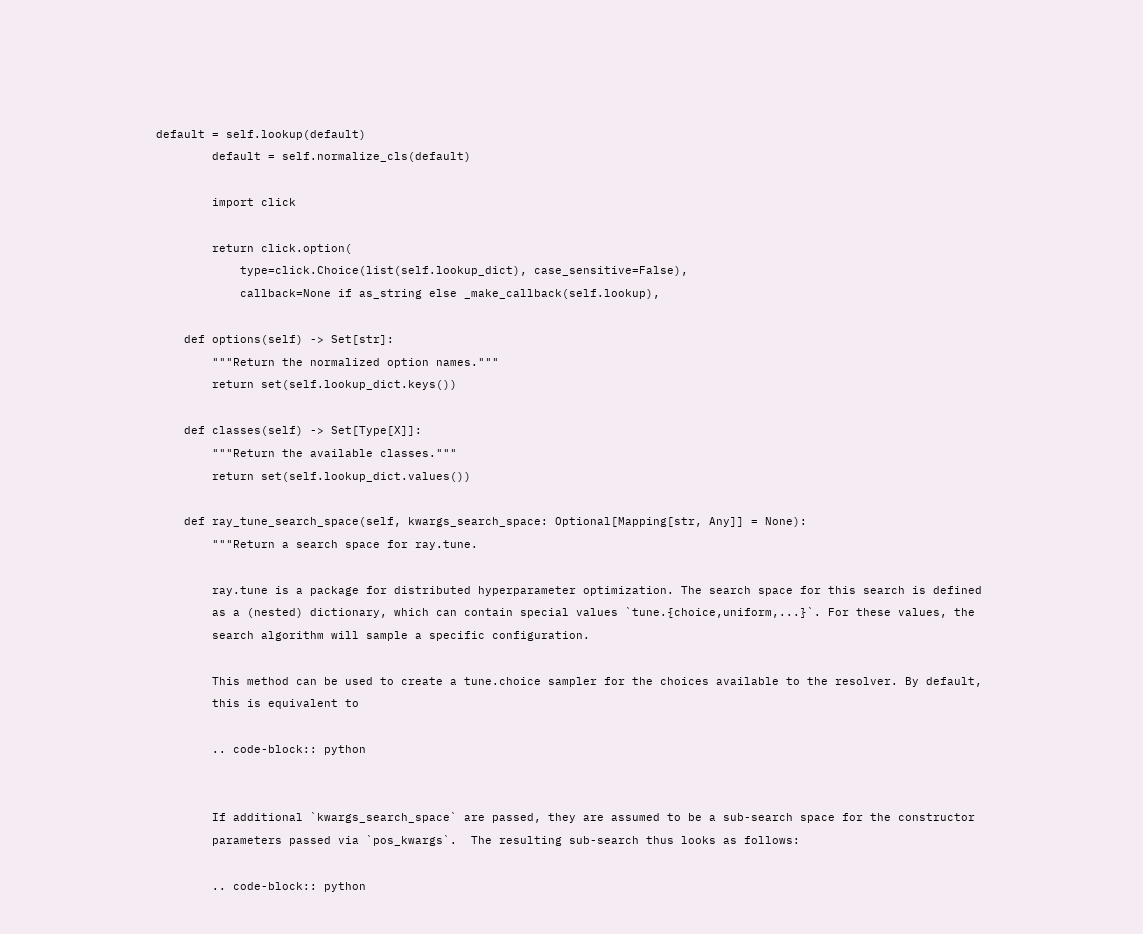default = self.lookup(default)
        default = self.normalize_cls(default)

        import click

        return click.option(
            type=click.Choice(list(self.lookup_dict), case_sensitive=False),
            callback=None if as_string else _make_callback(self.lookup),

    def options(self) -> Set[str]:
        """Return the normalized option names."""
        return set(self.lookup_dict.keys())

    def classes(self) -> Set[Type[X]]:
        """Return the available classes."""
        return set(self.lookup_dict.values())

    def ray_tune_search_space(self, kwargs_search_space: Optional[Mapping[str, Any]] = None):
        """Return a search space for ray.tune.

        ray.tune is a package for distributed hyperparameter optimization. The search space for this search is defined
        as a (nested) dictionary, which can contain special values `tune.{choice,uniform,...}`. For these values, the
        search algorithm will sample a specific configuration.

        This method can be used to create a tune.choice sampler for the choices available to the resolver. By default,
        this is equivalent to

        .. code-block:: python


        If additional `kwargs_search_space` are passed, they are assumed to be a sub-search space for the constructor
        parameters passed via `pos_kwargs`.  The resulting sub-search thus looks as follows:

        .. code-block:: python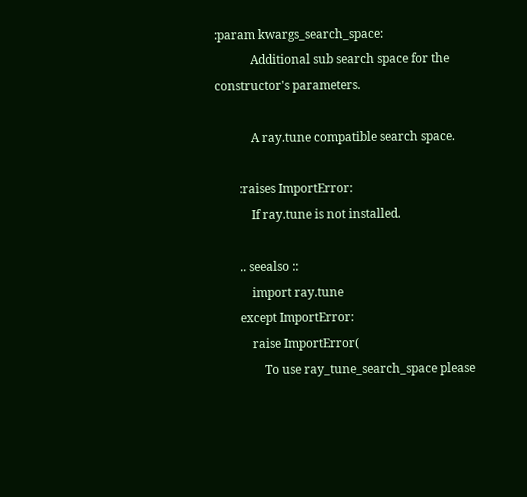:param kwargs_search_space:
            Additional sub search space for the constructor's parameters.

            A ray.tune compatible search space.

        :raises ImportError:
            If ray.tune is not installed.

        .. seealso ::
            import ray.tune
        except ImportError:
            raise ImportError(
                To use ray_tune_search_space please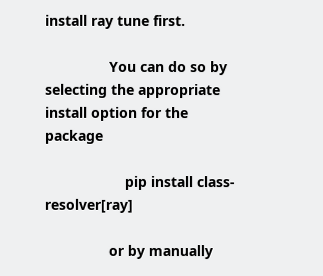install ray tune first.

                You can do so by selecting the appropriate install option for the package

                    pip install class-resolver[ray]

                or by manually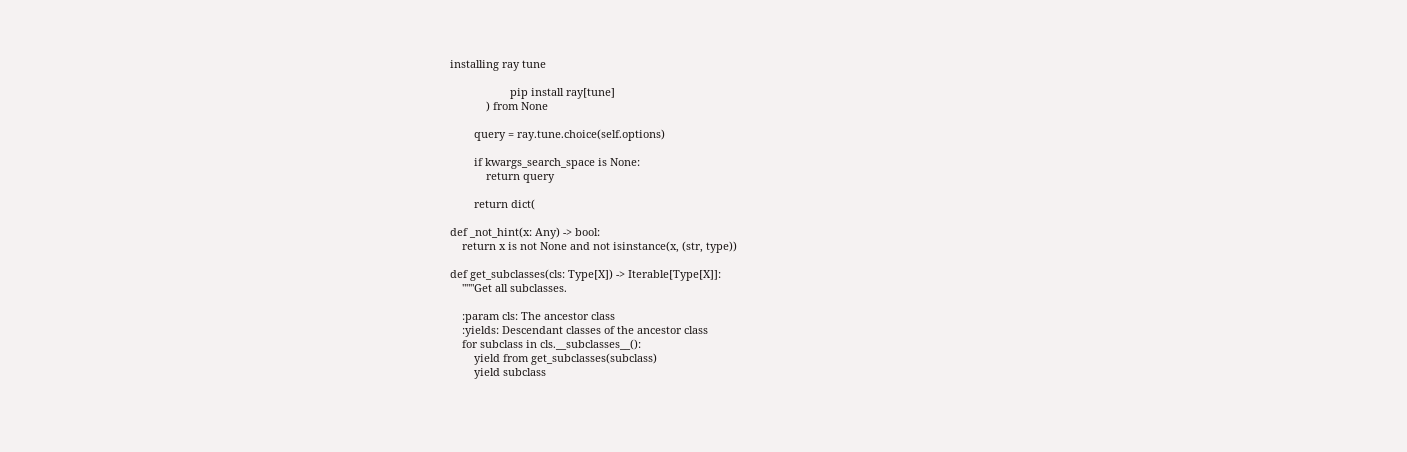installing ray tune

                    pip install ray[tune]
            ) from None

        query = ray.tune.choice(self.options)

        if kwargs_search_space is None:
            return query

        return dict(

def _not_hint(x: Any) -> bool:
    return x is not None and not isinstance(x, (str, type))

def get_subclasses(cls: Type[X]) -> Iterable[Type[X]]:
    """Get all subclasses.

    :param cls: The ancestor class
    :yields: Descendant classes of the ancestor class
    for subclass in cls.__subclasses__():
        yield from get_subclasses(subclass)
        yield subclass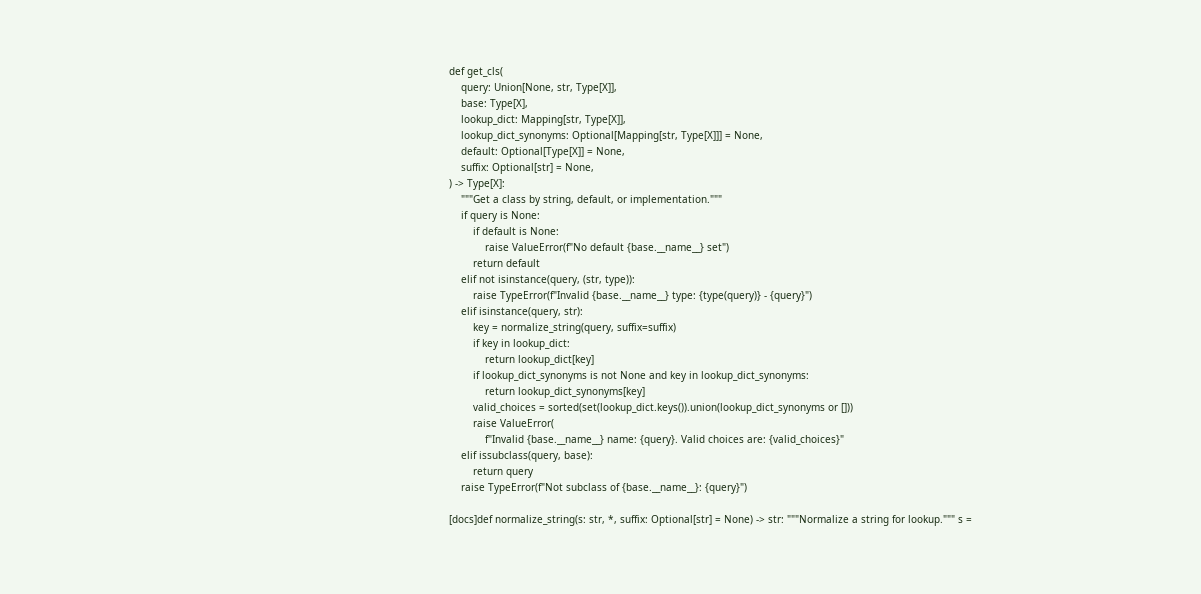def get_cls(
    query: Union[None, str, Type[X]],
    base: Type[X],
    lookup_dict: Mapping[str, Type[X]],
    lookup_dict_synonyms: Optional[Mapping[str, Type[X]]] = None,
    default: Optional[Type[X]] = None,
    suffix: Optional[str] = None,
) -> Type[X]:
    """Get a class by string, default, or implementation."""
    if query is None:
        if default is None:
            raise ValueError(f"No default {base.__name__} set")
        return default
    elif not isinstance(query, (str, type)):
        raise TypeError(f"Invalid {base.__name__} type: {type(query)} - {query}")
    elif isinstance(query, str):
        key = normalize_string(query, suffix=suffix)
        if key in lookup_dict:
            return lookup_dict[key]
        if lookup_dict_synonyms is not None and key in lookup_dict_synonyms:
            return lookup_dict_synonyms[key]
        valid_choices = sorted(set(lookup_dict.keys()).union(lookup_dict_synonyms or []))
        raise ValueError(
            f"Invalid {base.__name__} name: {query}. Valid choices are: {valid_choices}"
    elif issubclass(query, base):
        return query
    raise TypeError(f"Not subclass of {base.__name__}: {query}")

[docs]def normalize_string(s: str, *, suffix: Optional[str] = None) -> str: """Normalize a string for lookup.""" s =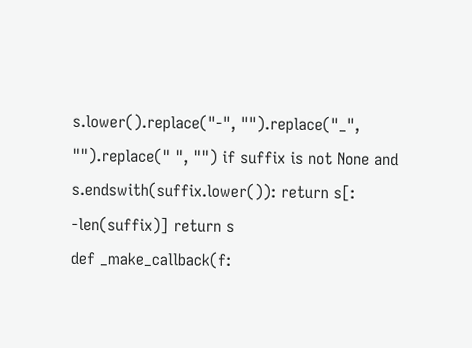s.lower().replace("-", "").replace("_", "").replace(" ", "") if suffix is not None and s.endswith(suffix.lower()): return s[: -len(suffix)] return s
def _make_callback(f: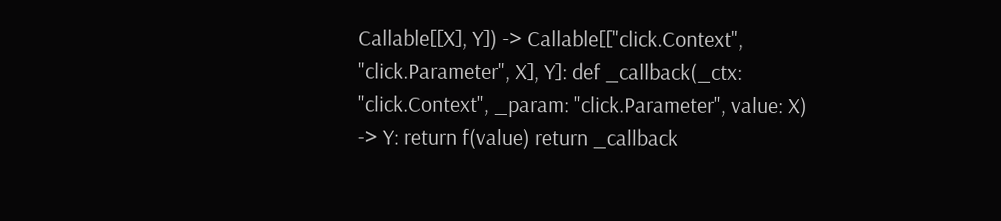Callable[[X], Y]) -> Callable[["click.Context", "click.Parameter", X], Y]: def _callback(_ctx: "click.Context", _param: "click.Parameter", value: X) -> Y: return f(value) return _callback